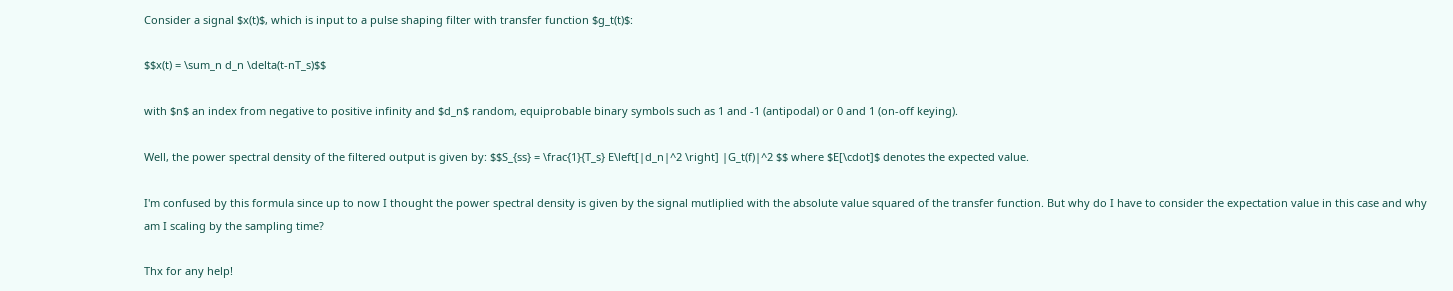Consider a signal $x(t)$, which is input to a pulse shaping filter with transfer function $g_t(t)$:

$$x(t) = \sum_n d_n \delta(t-nT_s)$$

with $n$ an index from negative to positive infinity and $d_n$ random, equiprobable binary symbols such as 1 and -1 (antipodal) or 0 and 1 (on-off keying).

Well, the power spectral density of the filtered output is given by: $$S_{ss} = \frac{1}{T_s} E\left[|d_n|^2 \right] |G_t(f)|^2 $$ where $E[\cdot]$ denotes the expected value.

I'm confused by this formula since up to now I thought the power spectral density is given by the signal mutliplied with the absolute value squared of the transfer function. But why do I have to consider the expectation value in this case and why am I scaling by the sampling time?

Thx for any help!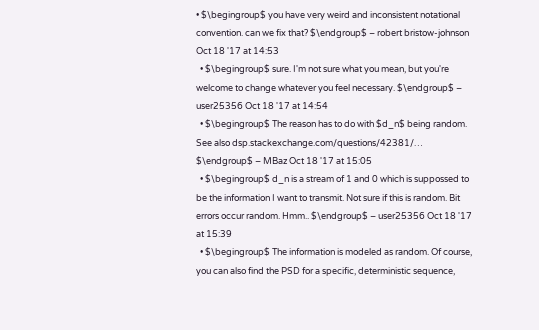• $\begingroup$ you have very weird and inconsistent notational convention. can we fix that? $\endgroup$ – robert bristow-johnson Oct 18 '17 at 14:53
  • $\begingroup$ sure. I'm not sure what you mean, but you're welcome to change whatever you feel necessary. $\endgroup$ – user25356 Oct 18 '17 at 14:54
  • $\begingroup$ The reason has to do with $d_n$ being random. See also dsp.stackexchange.com/questions/42381/… $\endgroup$ – MBaz Oct 18 '17 at 15:05
  • $\begingroup$ d_n is a stream of 1 and 0 which is suppossed to be the information I want to transmit. Not sure if this is random. Bit errors occur random. Hmm.. $\endgroup$ – user25356 Oct 18 '17 at 15:39
  • $\begingroup$ The information is modeled as random. Of course, you can also find the PSD for a specific, deterministic sequence,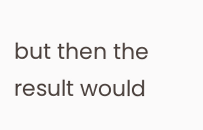but then the result would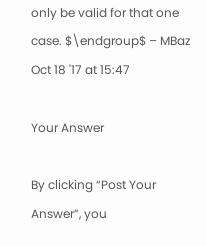only be valid for that one case. $\endgroup$ – MBaz Oct 18 '17 at 15:47

Your Answer

By clicking “Post Your Answer”, you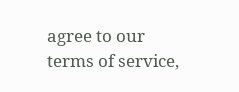agree to our terms of service,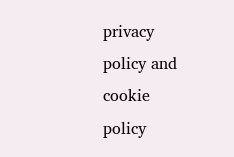privacy policy and cookie policy